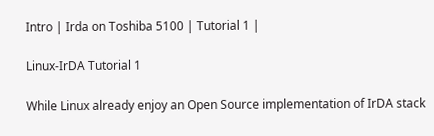Intro | Irda on Toshiba 5100 | Tutorial 1 |

Linux-IrDA Tutorial 1

While Linux already enjoy an Open Source implementation of IrDA stack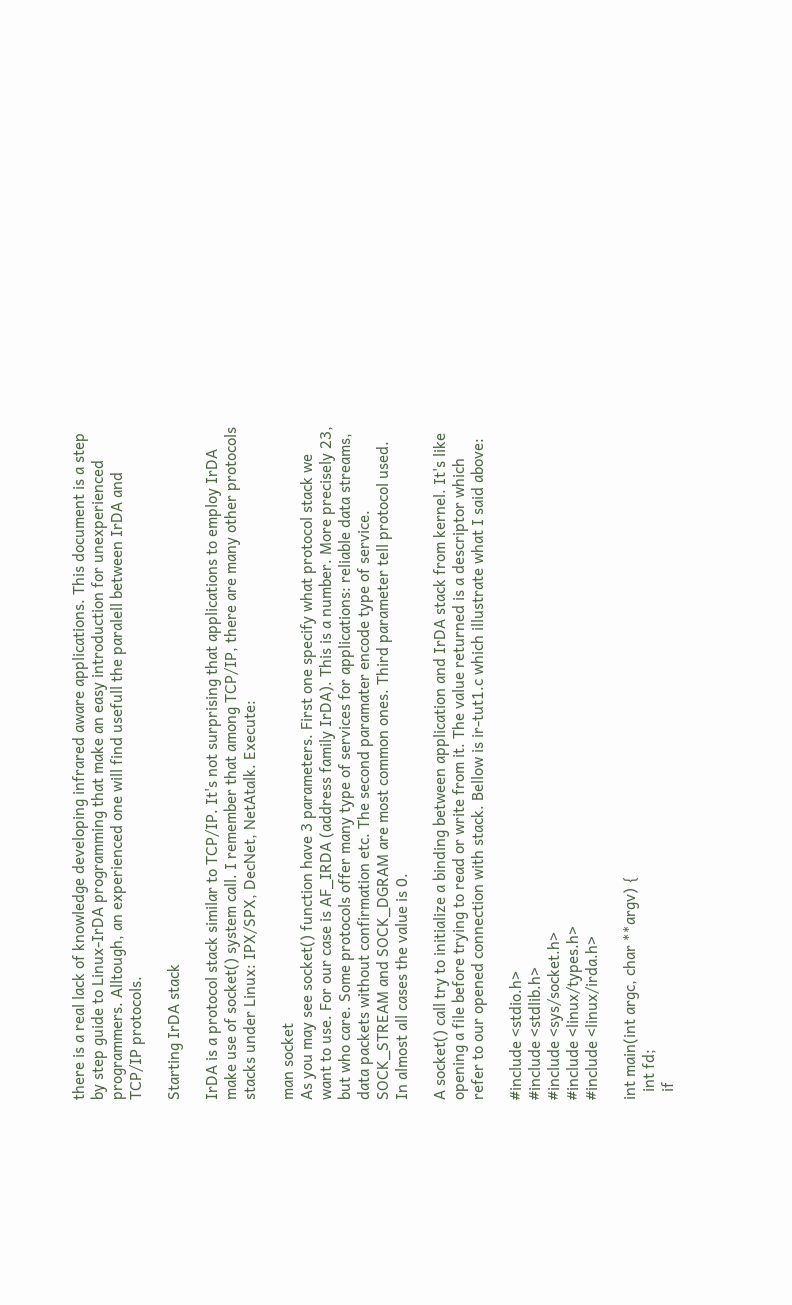there is a real lack of knowledge developing infrared aware applications. This document is a step by step guide to Linux-IrDA programming that make an easy introduction for unexperienced programmers. Alltough, an experienced one will find usefull the paralell between IrDA and TCP/IP protocols.

Starting IrDA stack

IrDA is a protocol stack similar to TCP/IP. It's not surprising that applications to employ IrDA make use of socket() system call. I remember that among TCP/IP, there are many other protocols stacks under Linux: IPX/SPX, DecNet, NetAtalk. Execute:

man socket
As you may see socket() function have 3 parameters. First one specify what protocol stack we want to use. For our case is AF_IRDA (address family IrDA). This is a number. More precisely 23, but who care. Some protocols offer many type of services for applications: reliable data streams, data packets without confirmation etc. The second paramater encode type of service. SOCK_STREAM and SOCK_DGRAM are most common ones. Third parameter tell protocol used. In almost all cases the value is 0.

A socket() call try to initialize a binding between application and IrDA stack from kernel. It's like opening a file before trying to read or write from it. The value returned is a descriptor which refer to our opened connection with stack. Bellow is ir-tut1.c which illustrate what I said above:

#include <stdio.h>
#include <stdlib.h>
#include <sys/socket.h>
#include <linux/types.h>
#include <linux/irda.h>

int main(int argc, char **argv) {
  int fd;
  if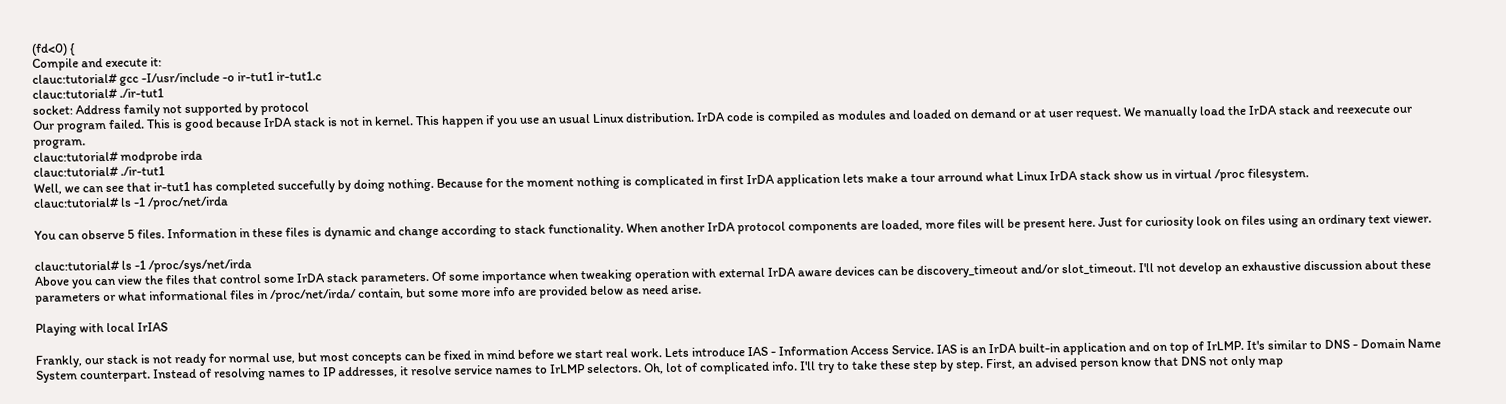(fd<0) {
Compile and execute it:
clauc:tutorial# gcc -I/usr/include -o ir-tut1 ir-tut1.c
clauc:tutorial# ./ir-tut1
socket: Address family not supported by protocol
Our program failed. This is good because IrDA stack is not in kernel. This happen if you use an usual Linux distribution. IrDA code is compiled as modules and loaded on demand or at user request. We manually load the IrDA stack and reexecute our program.
clauc:tutorial# modprobe irda
clauc:tutorial# ./ir-tut1
Well, we can see that ir-tut1 has completed succefully by doing nothing. Because for the moment nothing is complicated in first IrDA application lets make a tour arround what Linux IrDA stack show us in virtual /proc filesystem.
clauc:tutorial# ls -1 /proc/net/irda

You can observe 5 files. Information in these files is dynamic and change according to stack functionality. When another IrDA protocol components are loaded, more files will be present here. Just for curiosity look on files using an ordinary text viewer.

clauc:tutorial# ls -1 /proc/sys/net/irda
Above you can view the files that control some IrDA stack parameters. Of some importance when tweaking operation with external IrDA aware devices can be discovery_timeout and/or slot_timeout. I'll not develop an exhaustive discussion about these parameters or what informational files in /proc/net/irda/ contain, but some more info are provided below as need arise.

Playing with local IrIAS

Frankly, our stack is not ready for normal use, but most concepts can be fixed in mind before we start real work. Lets introduce IAS - Information Access Service. IAS is an IrDA built-in application and on top of IrLMP. It's similar to DNS - Domain Name System counterpart. Instead of resolving names to IP addresses, it resolve service names to IrLMP selectors. Oh, lot of complicated info. I'll try to take these step by step. First, an advised person know that DNS not only map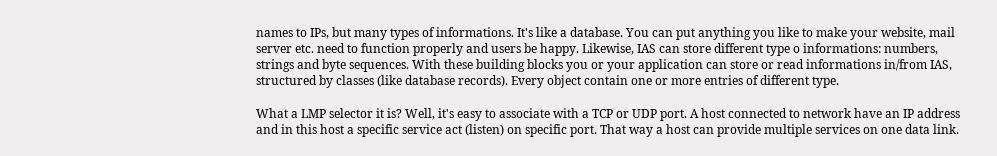names to IPs, but many types of informations. It's like a database. You can put anything you like to make your website, mail server etc. need to function properly and users be happy. Likewise, IAS can store different type o informations: numbers, strings and byte sequences. With these building blocks you or your application can store or read informations in/from IAS, structured by classes (like database records). Every object contain one or more entries of different type.

What a LMP selector it is? Well, it's easy to associate with a TCP or UDP port. A host connected to network have an IP address and in this host a specific service act (listen) on specific port. That way a host can provide multiple services on one data link.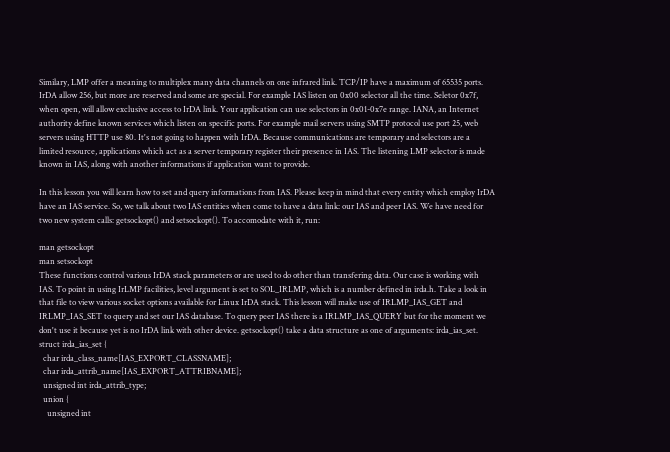Similary, LMP offer a meaning to multiplex many data channels on one infrared link. TCP/IP have a maximum of 65535 ports. IrDA allow 256, but more are reserved and some are special. For example IAS listen on 0x00 selector all the time. Seletor 0x7f, when open, will allow exclusive access to IrDA link. Your application can use selectors in 0x01-0x7e range. IANA, an Internet authority define known services which listen on specific ports. For example mail servers using SMTP protocol use port 25, web servers using HTTP use 80. It's not going to happen with IrDA. Because communications are temporary and selectors are a limited resource, applications which act as a server temporary register their presence in IAS. The listening LMP selector is made known in IAS, along with another informations if application want to provide.

In this lesson you will learn how to set and query informations from IAS. Please keep in mind that every entity which employ IrDA have an IAS service. So, we talk about two IAS entities when come to have a data link: our IAS and peer IAS. We have need for two new system calls: getsockopt() and setsockopt(). To accomodate with it, run:

man getsockopt
man setsockopt
These functions control various IrDA stack parameters or are used to do other than transfering data. Our case is working with IAS. To point in using IrLMP facilities, level argument is set to SOL_IRLMP, which is a number defined in irda.h. Take a look in that file to view various socket options available for Linux IrDA stack. This lesson will make use of IRLMP_IAS_GET and IRLMP_IAS_SET to query and set our IAS database. To query peer IAS there is a IRLMP_IAS_QUERY but for the moment we don't use it because yet is no IrDA link with other device. getsockopt() take a data structure as one of arguments: irda_ias_set.
struct irda_ias_set {
  char irda_class_name[IAS_EXPORT_CLASSNAME];
  char irda_attrib_name[IAS_EXPORT_ATTRIBNAME];
  unsigned int irda_attrib_type;
  union {
    unsigned int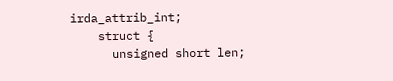irda_attrib_int;
    struct {
      unsigned short len;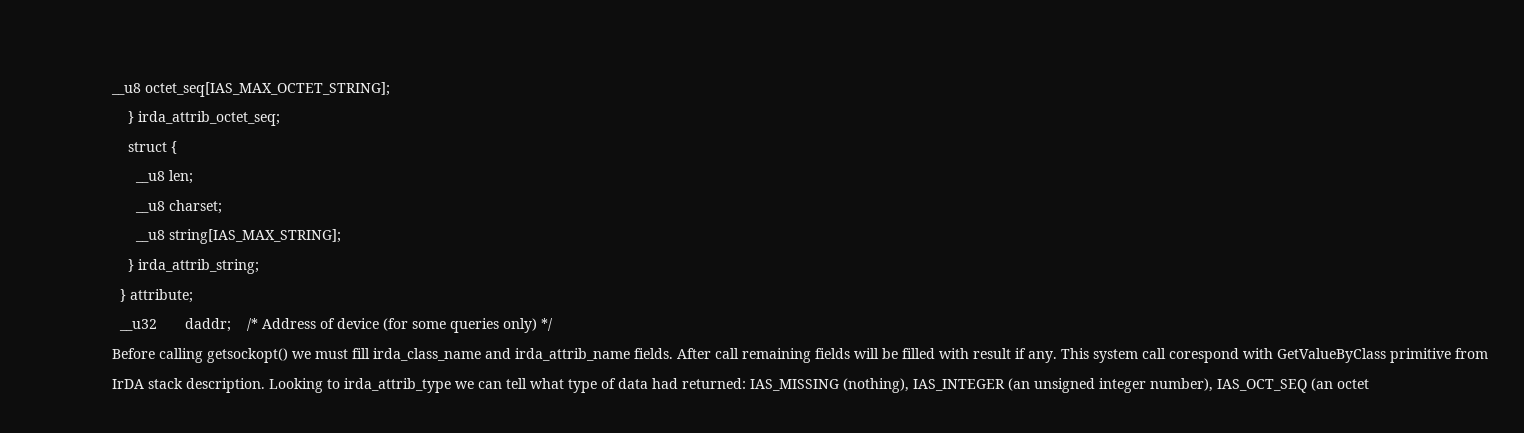__u8 octet_seq[IAS_MAX_OCTET_STRING];
    } irda_attrib_octet_seq;
    struct {
      __u8 len;
      __u8 charset;
      __u8 string[IAS_MAX_STRING];
    } irda_attrib_string;
  } attribute;
  __u32       daddr;    /* Address of device (for some queries only) */
Before calling getsockopt() we must fill irda_class_name and irda_attrib_name fields. After call remaining fields will be filled with result if any. This system call corespond with GetValueByClass primitive from IrDA stack description. Looking to irda_attrib_type we can tell what type of data had returned: IAS_MISSING (nothing), IAS_INTEGER (an unsigned integer number), IAS_OCT_SEQ (an octet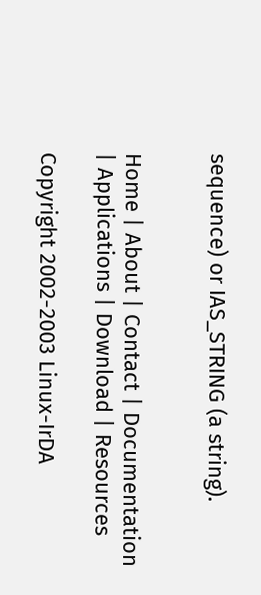sequence) or IAS_STRING (a string).


Home | About | Contact | Documentation | Applications | Download | Resources

Copyright 2002-2003 Linux-IrDA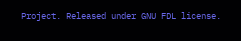Project. Released under GNU FDL license.